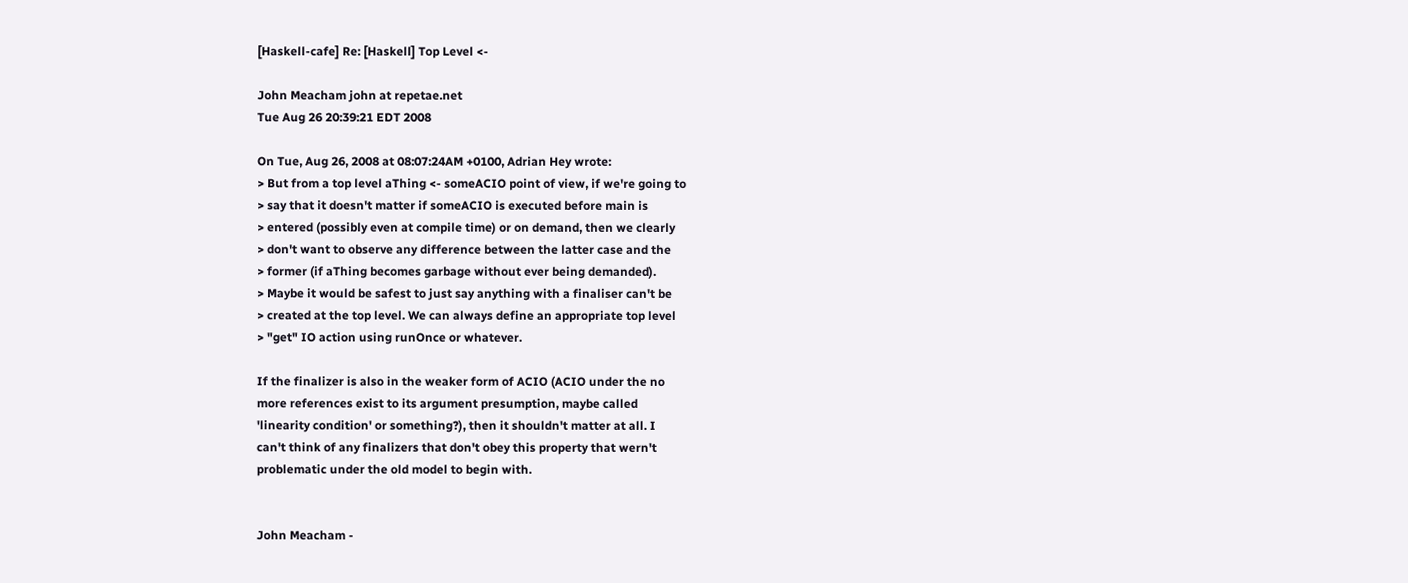[Haskell-cafe] Re: [Haskell] Top Level <-

John Meacham john at repetae.net
Tue Aug 26 20:39:21 EDT 2008

On Tue, Aug 26, 2008 at 08:07:24AM +0100, Adrian Hey wrote:
> But from a top level aThing <- someACIO point of view, if we're going to
> say that it doesn't matter if someACIO is executed before main is
> entered (possibly even at compile time) or on demand, then we clearly
> don't want to observe any difference between the latter case and the
> former (if aThing becomes garbage without ever being demanded).
> Maybe it would be safest to just say anything with a finaliser can't be
> created at the top level. We can always define an appropriate top level
> "get" IO action using runOnce or whatever.

If the finalizer is also in the weaker form of ACIO (ACIO under the no
more references exist to its argument presumption, maybe called
'linearity condition' or something?), then it shouldn't matter at all. I
can't think of any finalizers that don't obey this property that wern't
problematic under the old model to begin with.


John Meacham -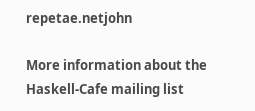repetae.netjohn

More information about the Haskell-Cafe mailing list